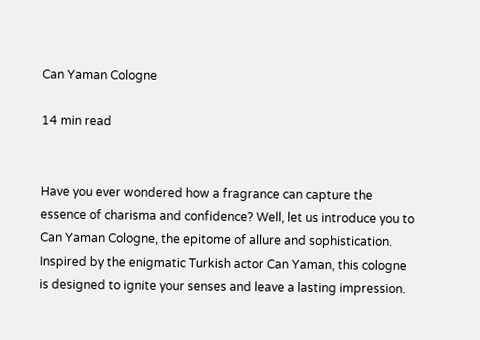Can Yaman Cologne

14 min read


Have you ever wondered how a fragrance can capture the essence of charisma and confidence? Well, let us introduce you to Can Yaman Cologne, the epitome of allure and sophistication. Inspired by the enigmatic Turkish actor Can Yaman, this cologne is designed to ignite your senses and leave a lasting impression.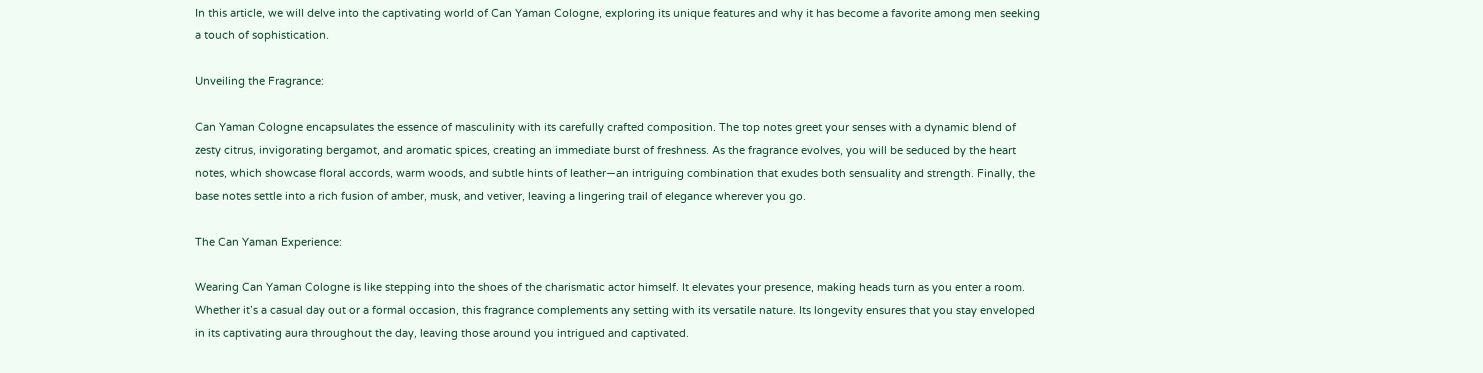In this article, we will delve into the captivating world of Can Yaman Cologne, exploring its unique features and why it has become a favorite among men seeking a touch of sophistication.

Unveiling the Fragrance:

Can Yaman Cologne encapsulates the essence of masculinity with its carefully crafted composition. The top notes greet your senses with a dynamic blend of zesty citrus, invigorating bergamot, and aromatic spices, creating an immediate burst of freshness. As the fragrance evolves, you will be seduced by the heart notes, which showcase floral accords, warm woods, and subtle hints of leather—an intriguing combination that exudes both sensuality and strength. Finally, the base notes settle into a rich fusion of amber, musk, and vetiver, leaving a lingering trail of elegance wherever you go.

The Can Yaman Experience:

Wearing Can Yaman Cologne is like stepping into the shoes of the charismatic actor himself. It elevates your presence, making heads turn as you enter a room. Whether it’s a casual day out or a formal occasion, this fragrance complements any setting with its versatile nature. Its longevity ensures that you stay enveloped in its captivating aura throughout the day, leaving those around you intrigued and captivated.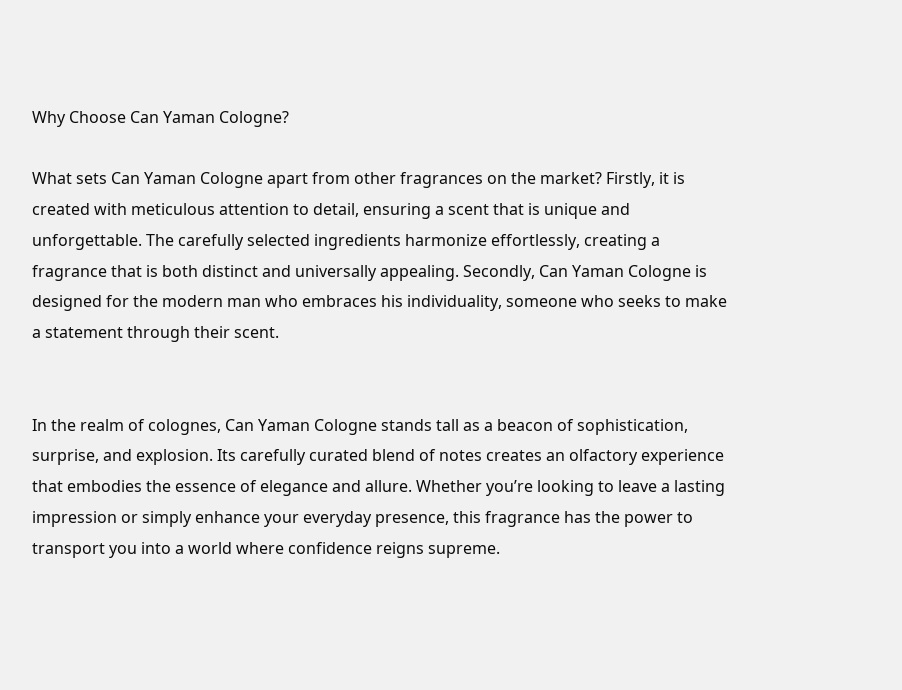Why Choose Can Yaman Cologne?

What sets Can Yaman Cologne apart from other fragrances on the market? Firstly, it is created with meticulous attention to detail, ensuring a scent that is unique and unforgettable. The carefully selected ingredients harmonize effortlessly, creating a fragrance that is both distinct and universally appealing. Secondly, Can Yaman Cologne is designed for the modern man who embraces his individuality, someone who seeks to make a statement through their scent.


In the realm of colognes, Can Yaman Cologne stands tall as a beacon of sophistication, surprise, and explosion. Its carefully curated blend of notes creates an olfactory experience that embodies the essence of elegance and allure. Whether you’re looking to leave a lasting impression or simply enhance your everyday presence, this fragrance has the power to transport you into a world where confidence reigns supreme.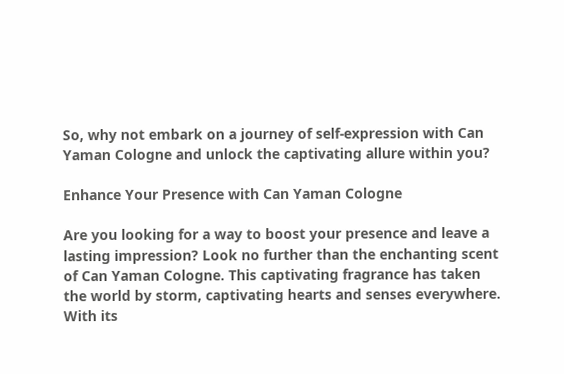So, why not embark on a journey of self-expression with Can Yaman Cologne and unlock the captivating allure within you?

Enhance Your Presence with Can Yaman Cologne

Are you looking for a way to boost your presence and leave a lasting impression? Look no further than the enchanting scent of Can Yaman Cologne. This captivating fragrance has taken the world by storm, captivating hearts and senses everywhere. With its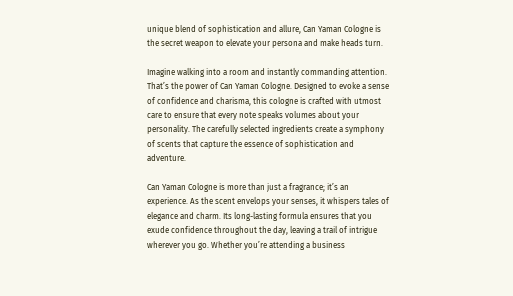unique blend of sophistication and allure, Can Yaman Cologne is the secret weapon to elevate your persona and make heads turn.

Imagine walking into a room and instantly commanding attention. That’s the power of Can Yaman Cologne. Designed to evoke a sense of confidence and charisma, this cologne is crafted with utmost care to ensure that every note speaks volumes about your personality. The carefully selected ingredients create a symphony of scents that capture the essence of sophistication and adventure.

Can Yaman Cologne is more than just a fragrance; it’s an experience. As the scent envelops your senses, it whispers tales of elegance and charm. Its long-lasting formula ensures that you exude confidence throughout the day, leaving a trail of intrigue wherever you go. Whether you’re attending a business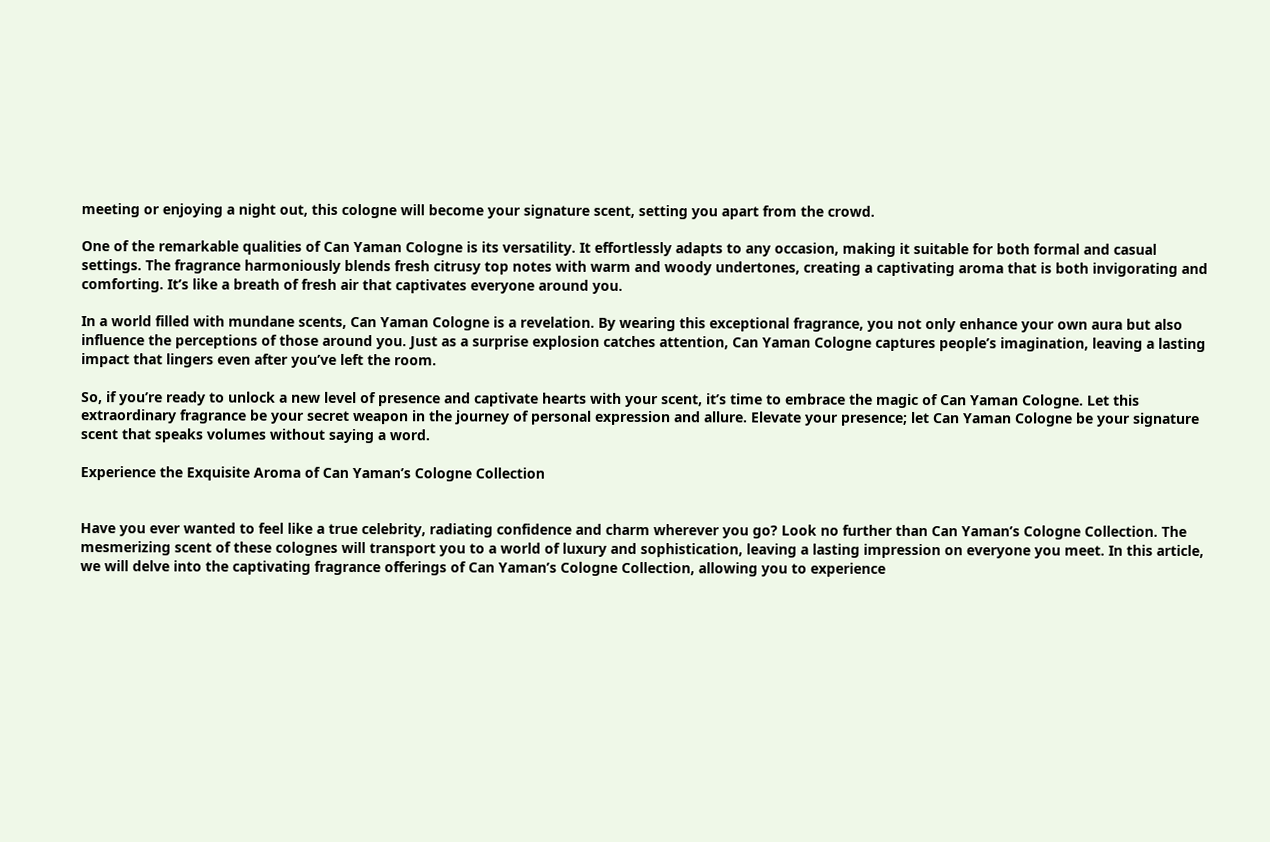meeting or enjoying a night out, this cologne will become your signature scent, setting you apart from the crowd.

One of the remarkable qualities of Can Yaman Cologne is its versatility. It effortlessly adapts to any occasion, making it suitable for both formal and casual settings. The fragrance harmoniously blends fresh citrusy top notes with warm and woody undertones, creating a captivating aroma that is both invigorating and comforting. It’s like a breath of fresh air that captivates everyone around you.

In a world filled with mundane scents, Can Yaman Cologne is a revelation. By wearing this exceptional fragrance, you not only enhance your own aura but also influence the perceptions of those around you. Just as a surprise explosion catches attention, Can Yaman Cologne captures people’s imagination, leaving a lasting impact that lingers even after you’ve left the room.

So, if you’re ready to unlock a new level of presence and captivate hearts with your scent, it’s time to embrace the magic of Can Yaman Cologne. Let this extraordinary fragrance be your secret weapon in the journey of personal expression and allure. Elevate your presence; let Can Yaman Cologne be your signature scent that speaks volumes without saying a word.

Experience the Exquisite Aroma of Can Yaman’s Cologne Collection


Have you ever wanted to feel like a true celebrity, radiating confidence and charm wherever you go? Look no further than Can Yaman’s Cologne Collection. The mesmerizing scent of these colognes will transport you to a world of luxury and sophistication, leaving a lasting impression on everyone you meet. In this article, we will delve into the captivating fragrance offerings of Can Yaman’s Cologne Collection, allowing you to experience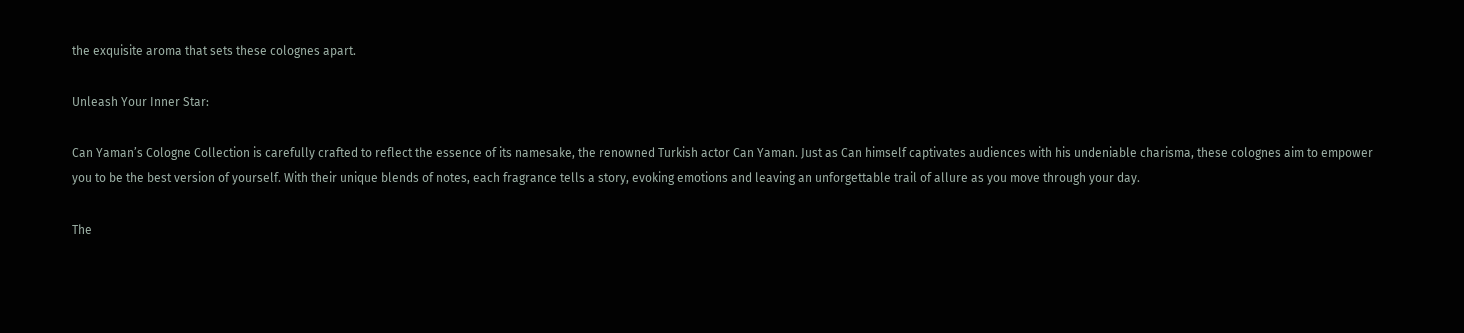the exquisite aroma that sets these colognes apart.

Unleash Your Inner Star:

Can Yaman’s Cologne Collection is carefully crafted to reflect the essence of its namesake, the renowned Turkish actor Can Yaman. Just as Can himself captivates audiences with his undeniable charisma, these colognes aim to empower you to be the best version of yourself. With their unique blends of notes, each fragrance tells a story, evoking emotions and leaving an unforgettable trail of allure as you move through your day.

The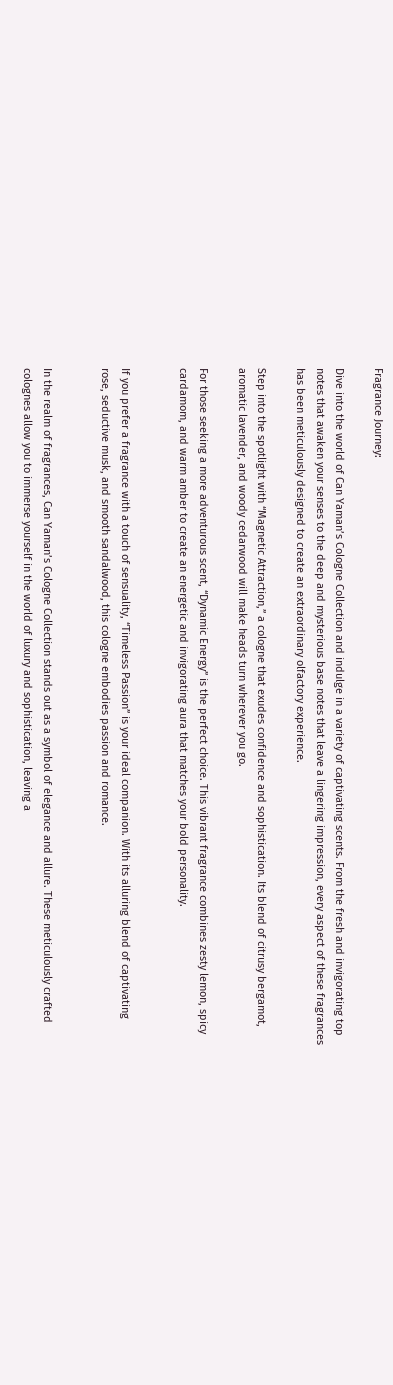Fragrance Journey:

Dive into the world of Can Yaman’s Cologne Collection and indulge in a variety of captivating scents. From the fresh and invigorating top notes that awaken your senses to the deep and mysterious base notes that leave a lingering impression, every aspect of these fragrances has been meticulously designed to create an extraordinary olfactory experience.

Step into the spotlight with “Magnetic Attraction,” a cologne that exudes confidence and sophistication. Its blend of citrusy bergamot, aromatic lavender, and woody cedarwood will make heads turn wherever you go.

For those seeking a more adventurous scent, “Dynamic Energy” is the perfect choice. This vibrant fragrance combines zesty lemon, spicy cardamom, and warm amber to create an energetic and invigorating aura that matches your bold personality.


If you prefer a fragrance with a touch of sensuality, “Timeless Passion” is your ideal companion. With its alluring blend of captivating rose, seductive musk, and smooth sandalwood, this cologne embodies passion and romance.


In the realm of fragrances, Can Yaman’s Cologne Collection stands out as a symbol of elegance and allure. These meticulously crafted colognes allow you to immerse yourself in the world of luxury and sophistication, leaving a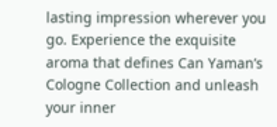lasting impression wherever you go. Experience the exquisite aroma that defines Can Yaman’s Cologne Collection and unleash your inner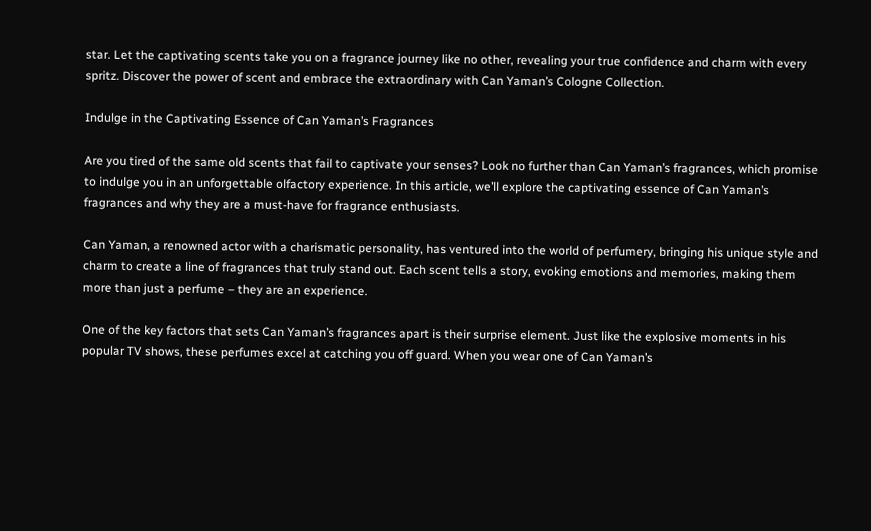star. Let the captivating scents take you on a fragrance journey like no other, revealing your true confidence and charm with every spritz. Discover the power of scent and embrace the extraordinary with Can Yaman’s Cologne Collection.

Indulge in the Captivating Essence of Can Yaman’s Fragrances

Are you tired of the same old scents that fail to captivate your senses? Look no further than Can Yaman’s fragrances, which promise to indulge you in an unforgettable olfactory experience. In this article, we’ll explore the captivating essence of Can Yaman’s fragrances and why they are a must-have for fragrance enthusiasts.

Can Yaman, a renowned actor with a charismatic personality, has ventured into the world of perfumery, bringing his unique style and charm to create a line of fragrances that truly stand out. Each scent tells a story, evoking emotions and memories, making them more than just a perfume – they are an experience.

One of the key factors that sets Can Yaman’s fragrances apart is their surprise element. Just like the explosive moments in his popular TV shows, these perfumes excel at catching you off guard. When you wear one of Can Yaman’s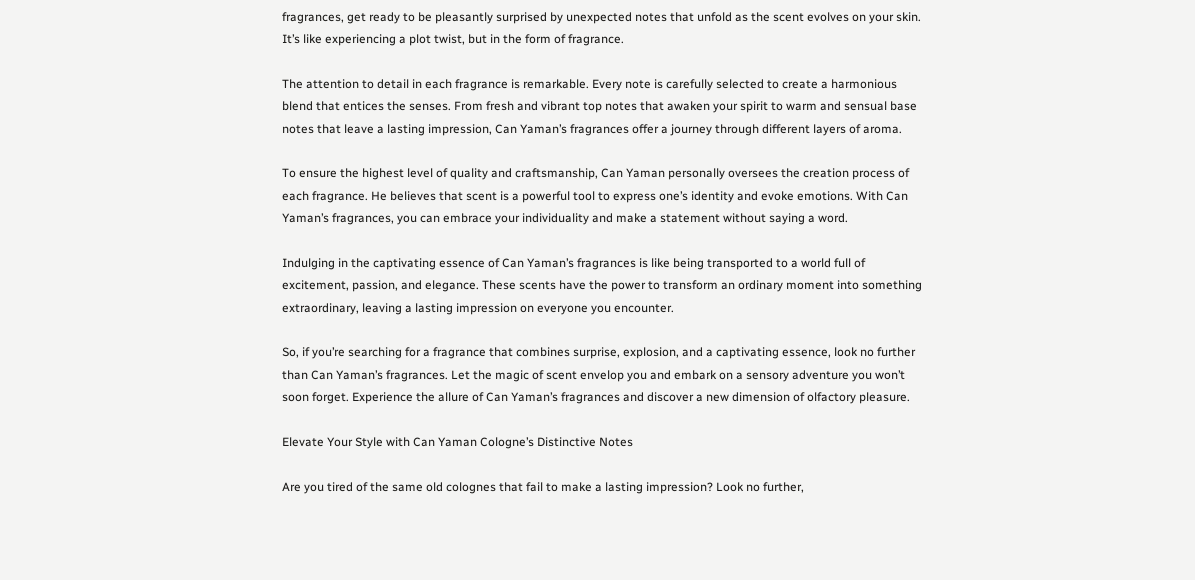fragrances, get ready to be pleasantly surprised by unexpected notes that unfold as the scent evolves on your skin. It’s like experiencing a plot twist, but in the form of fragrance.

The attention to detail in each fragrance is remarkable. Every note is carefully selected to create a harmonious blend that entices the senses. From fresh and vibrant top notes that awaken your spirit to warm and sensual base notes that leave a lasting impression, Can Yaman’s fragrances offer a journey through different layers of aroma.

To ensure the highest level of quality and craftsmanship, Can Yaman personally oversees the creation process of each fragrance. He believes that scent is a powerful tool to express one’s identity and evoke emotions. With Can Yaman’s fragrances, you can embrace your individuality and make a statement without saying a word.

Indulging in the captivating essence of Can Yaman’s fragrances is like being transported to a world full of excitement, passion, and elegance. These scents have the power to transform an ordinary moment into something extraordinary, leaving a lasting impression on everyone you encounter.

So, if you’re searching for a fragrance that combines surprise, explosion, and a captivating essence, look no further than Can Yaman’s fragrances. Let the magic of scent envelop you and embark on a sensory adventure you won’t soon forget. Experience the allure of Can Yaman’s fragrances and discover a new dimension of olfactory pleasure.

Elevate Your Style with Can Yaman Cologne’s Distinctive Notes

Are you tired of the same old colognes that fail to make a lasting impression? Look no further,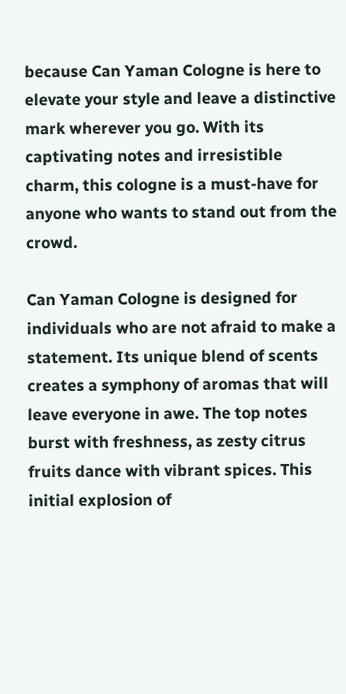because Can Yaman Cologne is here to elevate your style and leave a distinctive mark wherever you go. With its captivating notes and irresistible charm, this cologne is a must-have for anyone who wants to stand out from the crowd.

Can Yaman Cologne is designed for individuals who are not afraid to make a statement. Its unique blend of scents creates a symphony of aromas that will leave everyone in awe. The top notes burst with freshness, as zesty citrus fruits dance with vibrant spices. This initial explosion of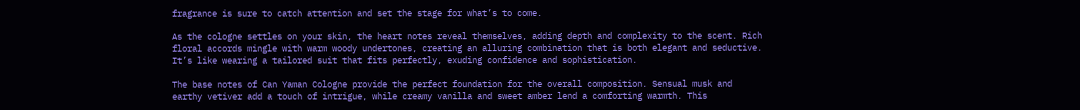fragrance is sure to catch attention and set the stage for what’s to come.

As the cologne settles on your skin, the heart notes reveal themselves, adding depth and complexity to the scent. Rich floral accords mingle with warm woody undertones, creating an alluring combination that is both elegant and seductive. It’s like wearing a tailored suit that fits perfectly, exuding confidence and sophistication.

The base notes of Can Yaman Cologne provide the perfect foundation for the overall composition. Sensual musk and earthy vetiver add a touch of intrigue, while creamy vanilla and sweet amber lend a comforting warmth. This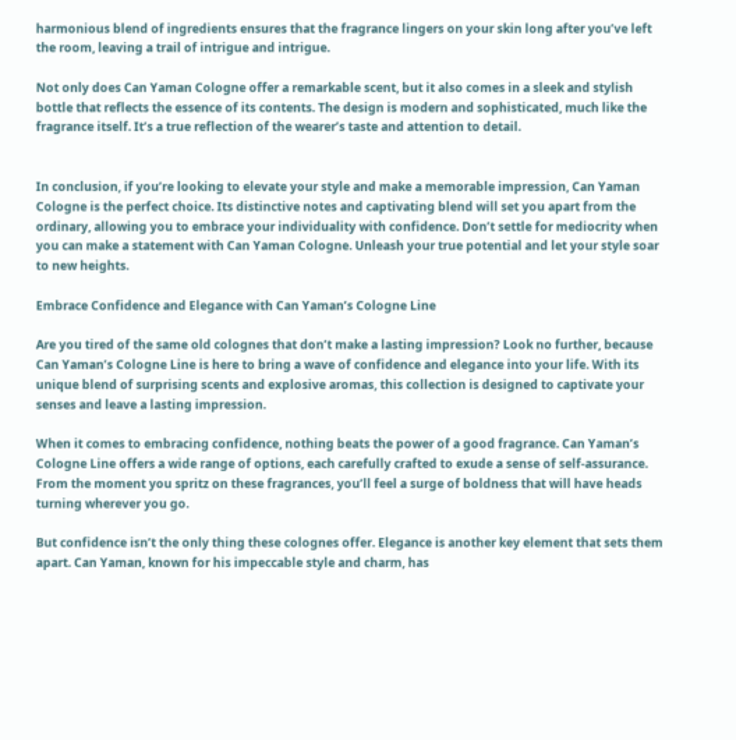harmonious blend of ingredients ensures that the fragrance lingers on your skin long after you’ve left the room, leaving a trail of intrigue and intrigue.

Not only does Can Yaman Cologne offer a remarkable scent, but it also comes in a sleek and stylish bottle that reflects the essence of its contents. The design is modern and sophisticated, much like the fragrance itself. It’s a true reflection of the wearer’s taste and attention to detail.


In conclusion, if you’re looking to elevate your style and make a memorable impression, Can Yaman Cologne is the perfect choice. Its distinctive notes and captivating blend will set you apart from the ordinary, allowing you to embrace your individuality with confidence. Don’t settle for mediocrity when you can make a statement with Can Yaman Cologne. Unleash your true potential and let your style soar to new heights.

Embrace Confidence and Elegance with Can Yaman’s Cologne Line

Are you tired of the same old colognes that don’t make a lasting impression? Look no further, because Can Yaman’s Cologne Line is here to bring a wave of confidence and elegance into your life. With its unique blend of surprising scents and explosive aromas, this collection is designed to captivate your senses and leave a lasting impression.

When it comes to embracing confidence, nothing beats the power of a good fragrance. Can Yaman’s Cologne Line offers a wide range of options, each carefully crafted to exude a sense of self-assurance. From the moment you spritz on these fragrances, you’ll feel a surge of boldness that will have heads turning wherever you go.

But confidence isn’t the only thing these colognes offer. Elegance is another key element that sets them apart. Can Yaman, known for his impeccable style and charm, has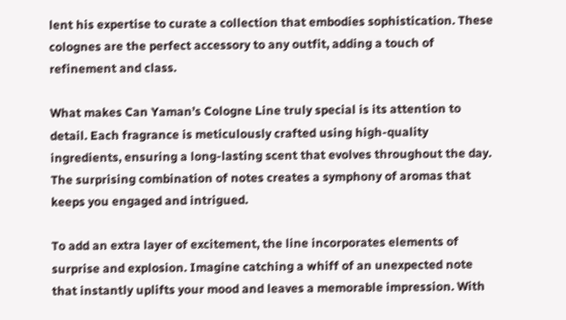lent his expertise to curate a collection that embodies sophistication. These colognes are the perfect accessory to any outfit, adding a touch of refinement and class.

What makes Can Yaman’s Cologne Line truly special is its attention to detail. Each fragrance is meticulously crafted using high-quality ingredients, ensuring a long-lasting scent that evolves throughout the day. The surprising combination of notes creates a symphony of aromas that keeps you engaged and intrigued.

To add an extra layer of excitement, the line incorporates elements of surprise and explosion. Imagine catching a whiff of an unexpected note that instantly uplifts your mood and leaves a memorable impression. With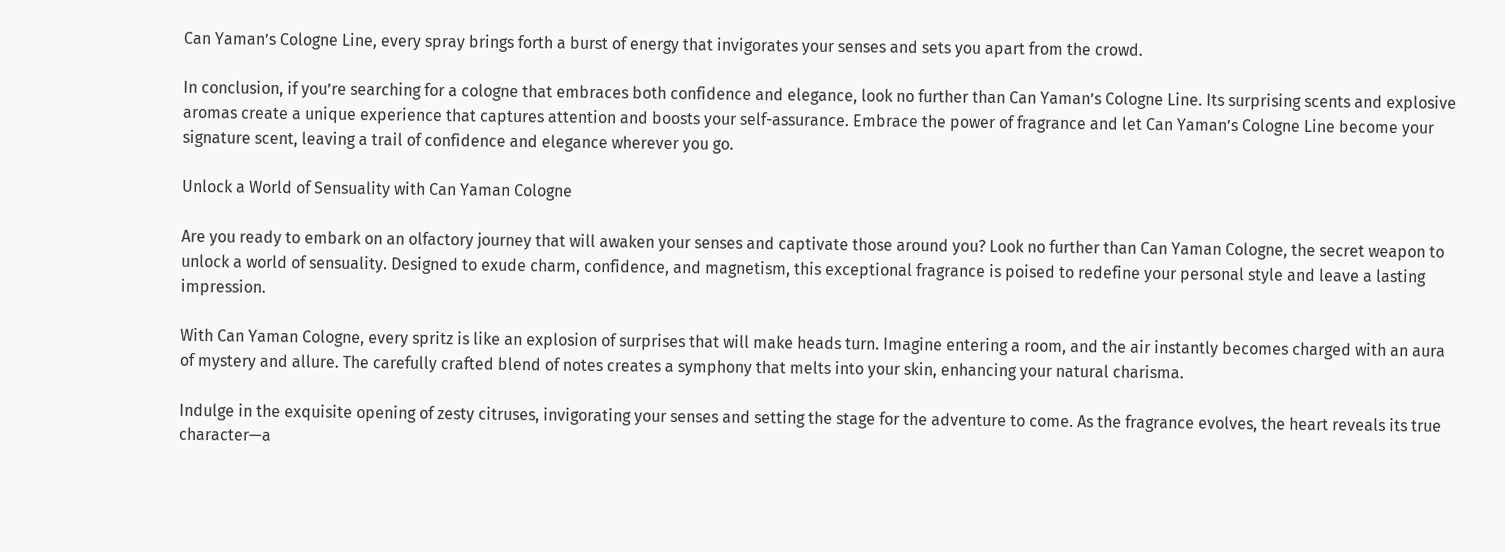Can Yaman’s Cologne Line, every spray brings forth a burst of energy that invigorates your senses and sets you apart from the crowd.

In conclusion, if you’re searching for a cologne that embraces both confidence and elegance, look no further than Can Yaman’s Cologne Line. Its surprising scents and explosive aromas create a unique experience that captures attention and boosts your self-assurance. Embrace the power of fragrance and let Can Yaman’s Cologne Line become your signature scent, leaving a trail of confidence and elegance wherever you go.

Unlock a World of Sensuality with Can Yaman Cologne

Are you ready to embark on an olfactory journey that will awaken your senses and captivate those around you? Look no further than Can Yaman Cologne, the secret weapon to unlock a world of sensuality. Designed to exude charm, confidence, and magnetism, this exceptional fragrance is poised to redefine your personal style and leave a lasting impression.

With Can Yaman Cologne, every spritz is like an explosion of surprises that will make heads turn. Imagine entering a room, and the air instantly becomes charged with an aura of mystery and allure. The carefully crafted blend of notes creates a symphony that melts into your skin, enhancing your natural charisma.

Indulge in the exquisite opening of zesty citruses, invigorating your senses and setting the stage for the adventure to come. As the fragrance evolves, the heart reveals its true character—a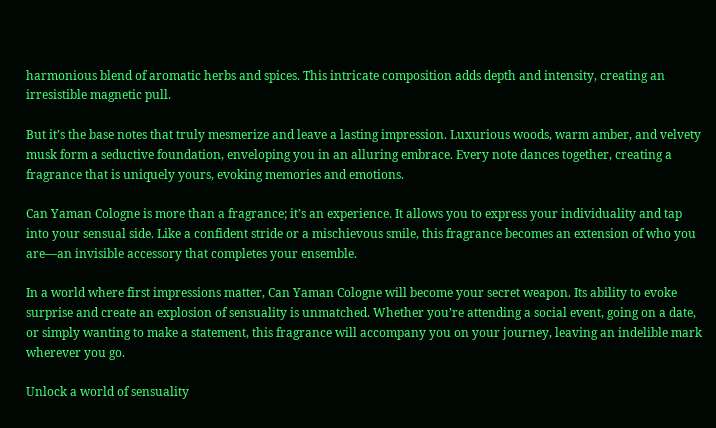harmonious blend of aromatic herbs and spices. This intricate composition adds depth and intensity, creating an irresistible magnetic pull.

But it’s the base notes that truly mesmerize and leave a lasting impression. Luxurious woods, warm amber, and velvety musk form a seductive foundation, enveloping you in an alluring embrace. Every note dances together, creating a fragrance that is uniquely yours, evoking memories and emotions.

Can Yaman Cologne is more than a fragrance; it’s an experience. It allows you to express your individuality and tap into your sensual side. Like a confident stride or a mischievous smile, this fragrance becomes an extension of who you are—an invisible accessory that completes your ensemble.

In a world where first impressions matter, Can Yaman Cologne will become your secret weapon. Its ability to evoke surprise and create an explosion of sensuality is unmatched. Whether you’re attending a social event, going on a date, or simply wanting to make a statement, this fragrance will accompany you on your journey, leaving an indelible mark wherever you go.

Unlock a world of sensuality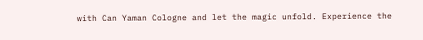with Can Yaman Cologne and let the magic unfold. Experience the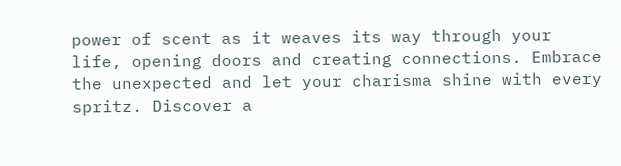power of scent as it weaves its way through your life, opening doors and creating connections. Embrace the unexpected and let your charisma shine with every spritz. Discover a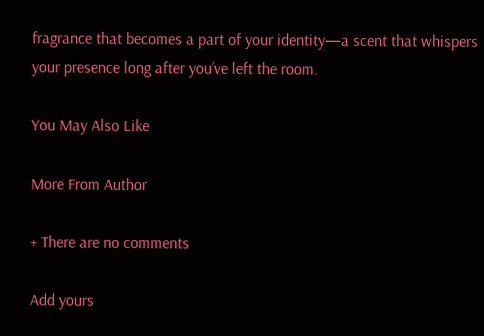fragrance that becomes a part of your identity—a scent that whispers your presence long after you’ve left the room.

You May Also Like

More From Author

+ There are no comments

Add yours